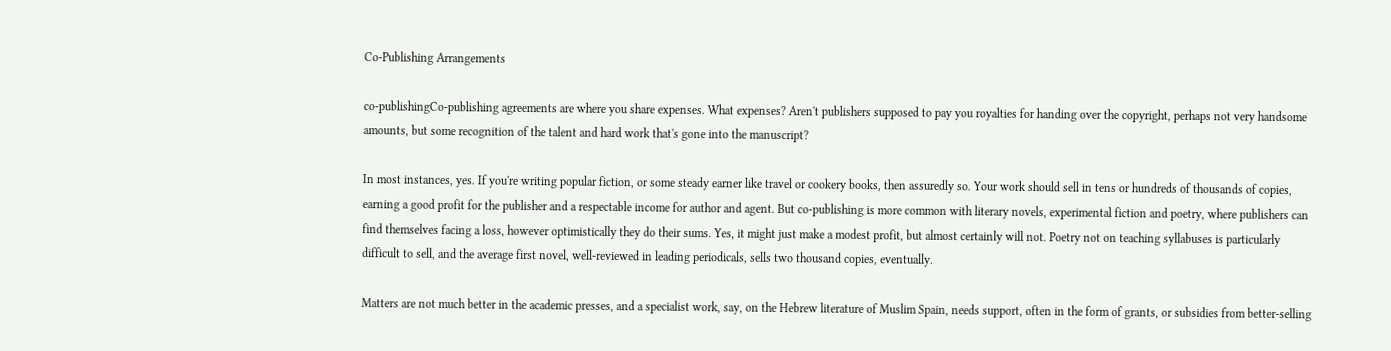Co-Publishing Arrangements

co-publishingCo-publishing agreements are where you share expenses. What expenses? Aren't publishers supposed to pay you royalties for handing over the copyright, perhaps not very handsome amounts, but some recognition of the talent and hard work that's gone into the manuscript?

In most instances, yes. If you're writing popular fiction, or some steady earner like travel or cookery books, then assuredly so. Your work should sell in tens or hundreds of thousands of copies, earning a good profit for the publisher and a respectable income for author and agent. But co-publishing is more common with literary novels, experimental fiction and poetry, where publishers can find themselves facing a loss, however optimistically they do their sums. Yes, it might just make a modest profit, but almost certainly will not. Poetry not on teaching syllabuses is particularly difficult to sell, and the average first novel, well-reviewed in leading periodicals, sells two thousand copies, eventually.

Matters are not much better in the academic presses, and a specialist work, say, on the Hebrew literature of Muslim Spain, needs support, often in the form of grants, or subsidies from better-selling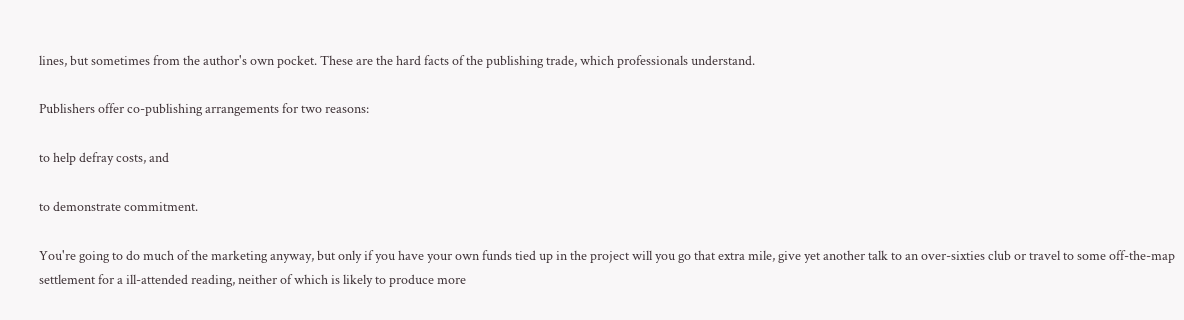lines, but sometimes from the author's own pocket. These are the hard facts of the publishing trade, which professionals understand.

Publishers offer co-publishing arrangements for two reasons:

to help defray costs, and

to demonstrate commitment.

You're going to do much of the marketing anyway, but only if you have your own funds tied up in the project will you go that extra mile, give yet another talk to an over-sixties club or travel to some off-the-map settlement for a ill-attended reading, neither of which is likely to produce more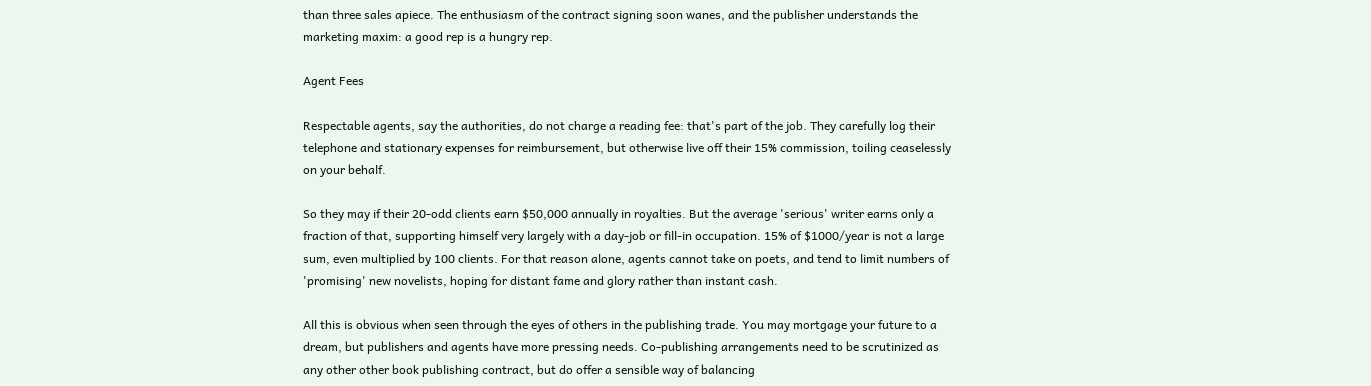than three sales apiece. The enthusiasm of the contract signing soon wanes, and the publisher understands the marketing maxim: a good rep is a hungry rep.

Agent Fees

Respectable agents, say the authorities, do not charge a reading fee: that's part of the job. They carefully log their telephone and stationary expenses for reimbursement, but otherwise live off their 15% commission, toiling ceaselessly on your behalf.

So they may if their 20-odd clients earn $50,000 annually in royalties. But the average 'serious' writer earns only a fraction of that, supporting himself very largely with a day-job or fill-in occupation. 15% of $1000/year is not a large sum, even multiplied by 100 clients. For that reason alone, agents cannot take on poets, and tend to limit numbers of 'promising' new novelists, hoping for distant fame and glory rather than instant cash.

All this is obvious when seen through the eyes of others in the publishing trade. You may mortgage your future to a dream, but publishers and agents have more pressing needs. Co-publishing arrangements need to be scrutinized as any other other book publishing contract, but do offer a sensible way of balancing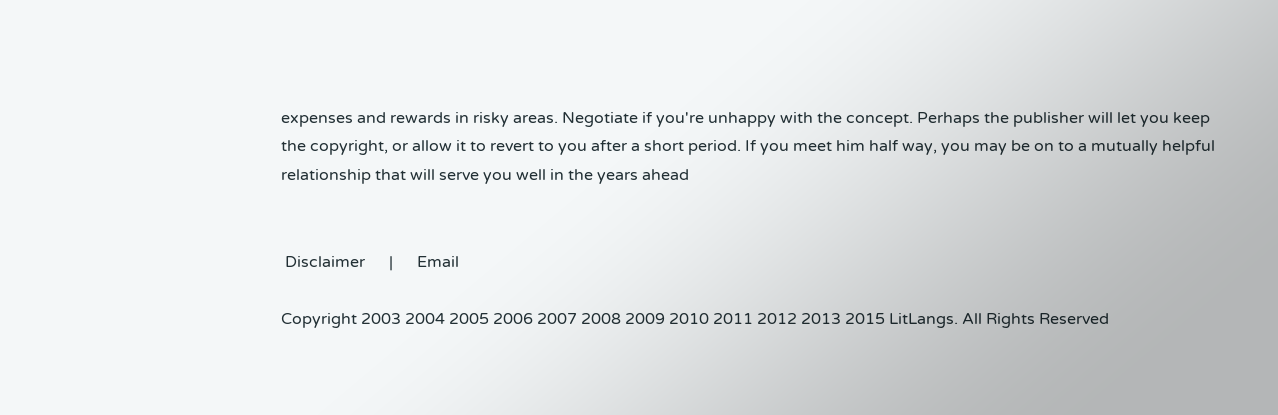expenses and rewards in risky areas. Negotiate if you're unhappy with the concept. Perhaps the publisher will let you keep the copyright, or allow it to revert to you after a short period. If you meet him half way, you may be on to a mutually helpful relationship that will serve you well in the years ahead


 Disclaimer      |      Email

Copyright 2003 2004 2005 2006 2007 2008 2009 2010 2011 2012 2013 2015 LitLangs. All Rights Reserved